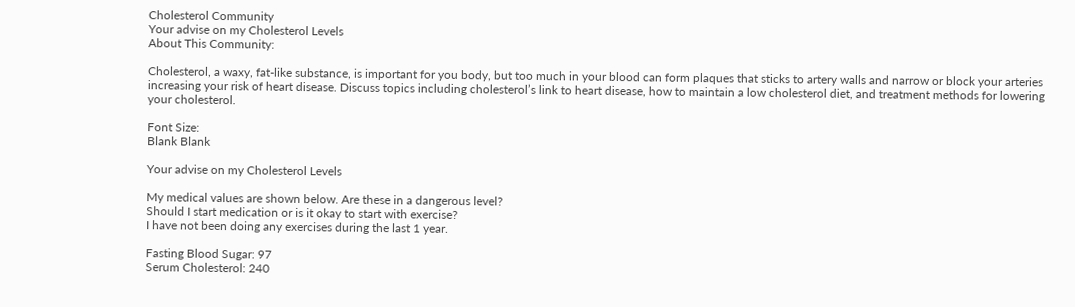Cholesterol Community
Your advise on my Cholesterol Levels
About This Community:

Cholesterol, a waxy, fat-like substance, is important for you body, but too much in your blood can form plaques that sticks to artery walls and narrow or block your arteries increasing your risk of heart disease. Discuss topics including cholesterol’s link to heart disease, how to maintain a low cholesterol diet, and treatment methods for lowering your cholesterol.

Font Size:
Blank Blank

Your advise on my Cholesterol Levels

My medical values are shown below. Are these in a dangerous level?
Should I start medication or is it okay to start with exercise?
I have not been doing any exercises during the last 1 year.

Fasting Blood Sugar: 97
Serum Cholesterol: 240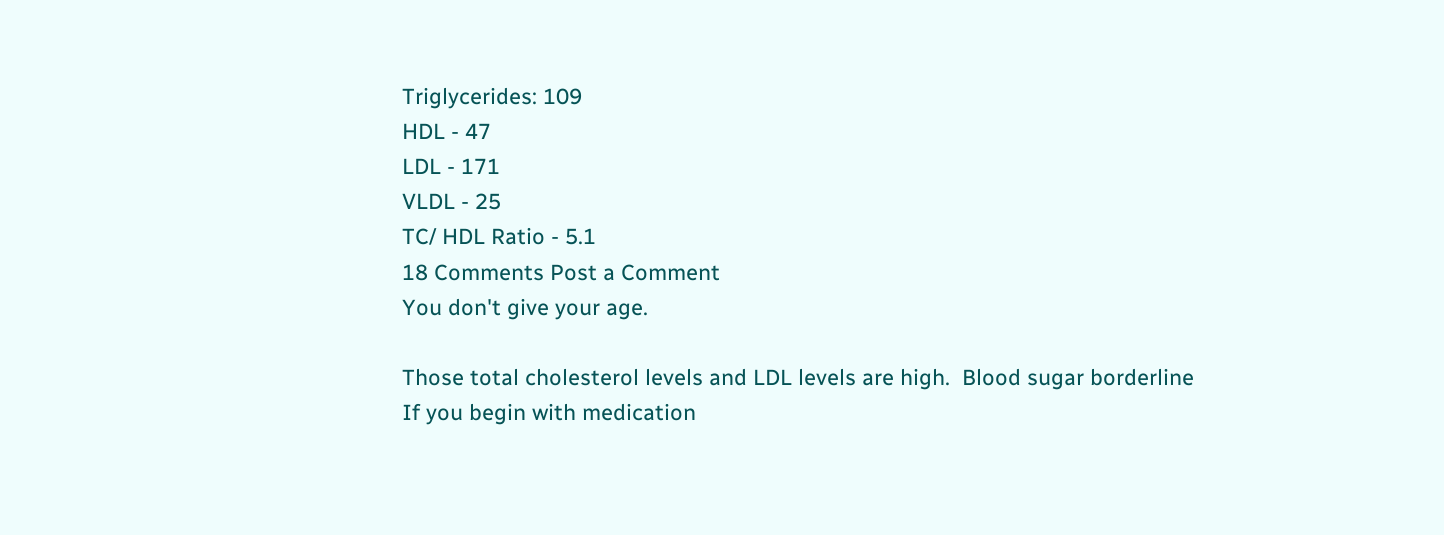Triglycerides: 109
HDL - 47
LDL - 171
VLDL - 25
TC/ HDL Ratio - 5.1
18 Comments Post a Comment
You don't give your age.

Those total cholesterol levels and LDL levels are high.  Blood sugar borderline
If you begin with medication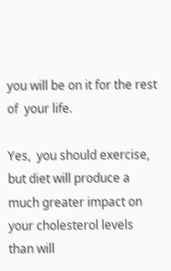you will be on it for the rest of  your life.

Yes,  you should exercise,  but diet will produce a much greater impact on your cholesterol levels than will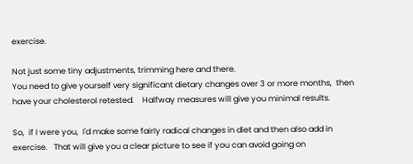exercise.

Not just some tiny adjustments, trimming here and there.
You need to give yourself very significant dietary changes over 3 or more months,  then have your cholesterol retested.    Halfway measures will give you minimal results.

So,  if I were you,  I'd make some fairly radical changes in diet and then also add in exercise.   That will give you a clear picture to see if you can avoid going on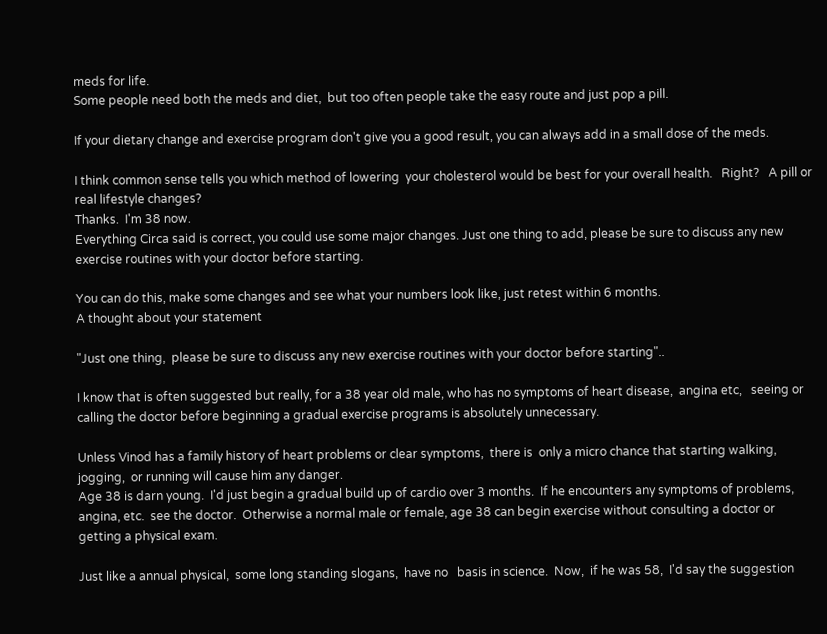meds for life.
Some people need both the meds and diet,  but too often people take the easy route and just pop a pill.

If your dietary change and exercise program don't give you a good result, you can always add in a small dose of the meds.

I think common sense tells you which method of lowering  your cholesterol would be best for your overall health.   Right?   A pill or real lifestyle changes?
Thanks.  I'm 38 now.
Everything Circa said is correct, you could use some major changes. Just one thing to add, please be sure to discuss any new exercise routines with your doctor before starting.

You can do this, make some changes and see what your numbers look like, just retest within 6 months.
A thought about your statement

"Just one thing,  please be sure to discuss any new exercise routines with your doctor before starting"..

I know that is often suggested but really, for a 38 year old male, who has no symptoms of heart disease,  angina etc,   seeing or calling the doctor before beginning a gradual exercise programs is absolutely unnecessary.

Unless Vinod has a family history of heart problems or clear symptoms,  there is  only a micro chance that starting walking, jogging,  or running will cause him any danger.
Age 38 is darn young.  I'd just begin a gradual build up of cardio over 3 months.  If he encounters any symptoms of problems,  angina, etc.  see the doctor.  Otherwise a normal male or female, age 38 can begin exercise without consulting a doctor or getting a physical exam.

Just like a annual physical,  some long standing slogans,  have no   basis in science.  Now,  if he was 58,  I'd say the suggestion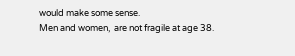would make some sense.
Men and women,  are not fragile at age 38.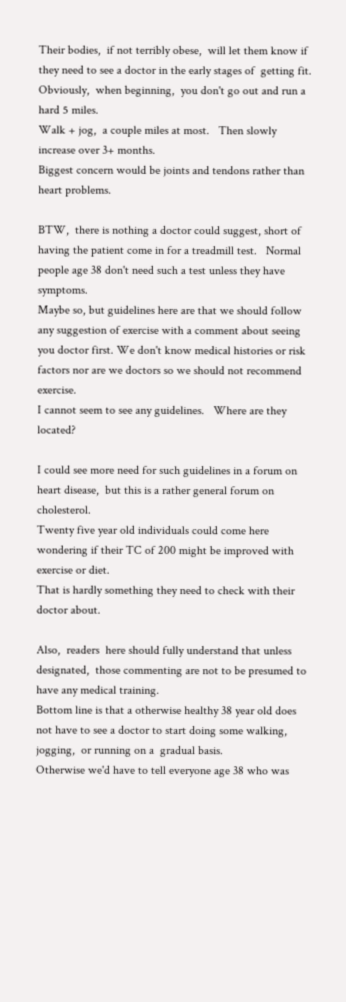Their bodies,  if not terribly obese,  will let them know if they need to see a doctor in the early stages of  getting fit.
Obviously,  when beginning,  you don't go out and run a hard 5 miles.
Walk + jog,  a couple miles at most.   Then slowly increase over 3+ months.
Biggest concern would be joints and tendons rather than heart problems.

BTW,  there is nothing a doctor could suggest, short of having the patient come in for a treadmill test.   Normal people age 38 don't need such a test unless they have symptoms.
Maybe so, but guidelines here are that we should follow any suggestion of exercise with a comment about seeing you doctor first. We don't know medical histories or risk factors nor are we doctors so we should not recommend exercise.
I cannot seem to see any guidelines.   Where are they located?

I could see more need for such guidelines in a forum on heart disease,  but this is a rather general forum on cholesterol.
Twenty five year old individuals could come here wondering if their TC of 200 might be improved with exercise or diet.
That is hardly something they need to check with their doctor about.

Also,  readers  here should fully understand that unless designated,  those commenting are not to be presumed to have any medical training.
Bottom line is that a otherwise healthy 38 year old does not have to see a doctor to start doing some walking, jogging,  or running on a  gradual basis.
Otherwise we'd have to tell everyone age 38 who was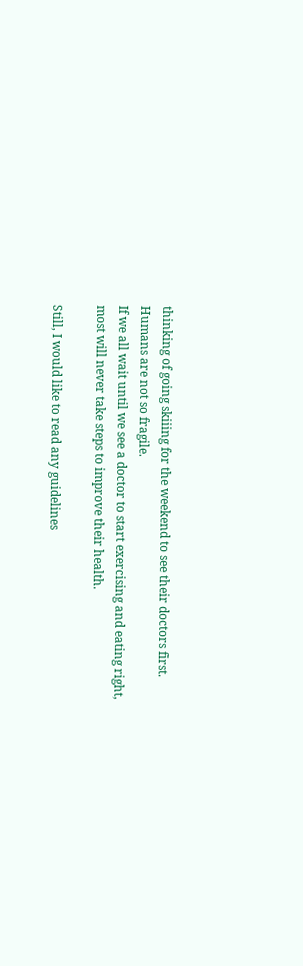thinking of going skiiing for the weekend to see their doctors first.
Humans are not so fragile.
If we all wait until we see a doctor to start exercising and eating right,  most will never take steps to improve their health.

Still, I would like to read any guidelines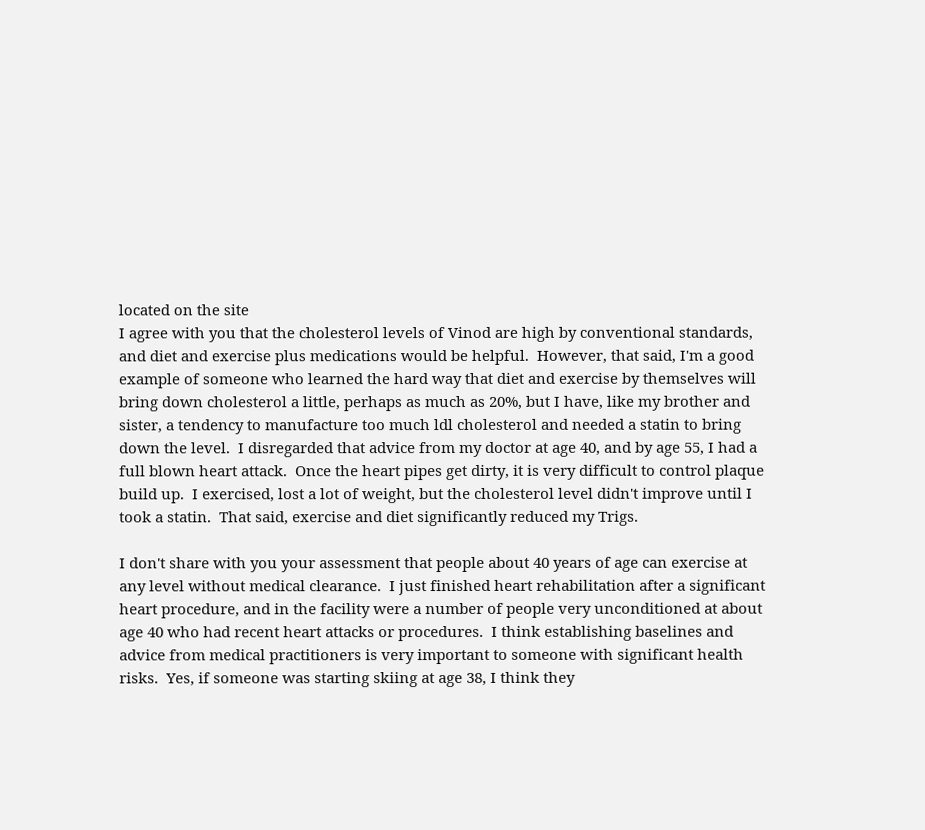located on the site
I agree with you that the cholesterol levels of Vinod are high by conventional standards, and diet and exercise plus medications would be helpful.  However, that said, I'm a good example of someone who learned the hard way that diet and exercise by themselves will bring down cholesterol a little, perhaps as much as 20%, but I have, like my brother and sister, a tendency to manufacture too much ldl cholesterol and needed a statin to bring down the level.  I disregarded that advice from my doctor at age 40, and by age 55, I had a full blown heart attack.  Once the heart pipes get dirty, it is very difficult to control plaque build up.  I exercised, lost a lot of weight, but the cholesterol level didn't improve until I took a statin.  That said, exercise and diet significantly reduced my Trigs.

I don't share with you your assessment that people about 40 years of age can exercise at any level without medical clearance.  I just finished heart rehabilitation after a significant heart procedure, and in the facility were a number of people very unconditioned at about age 40 who had recent heart attacks or procedures.  I think establishing baselines and advice from medical practitioners is very important to someone with significant health risks.  Yes, if someone was starting skiing at age 38, I think they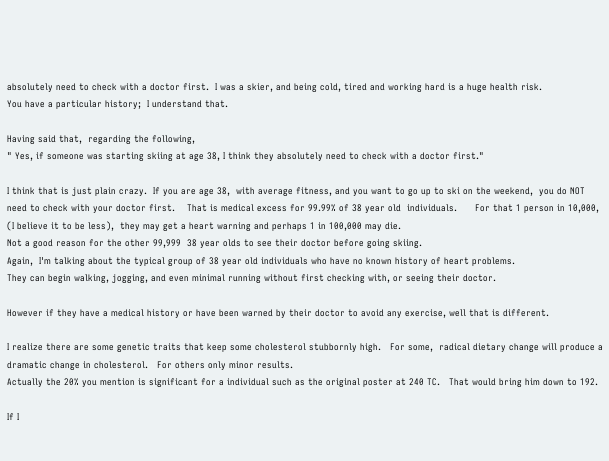absolutely need to check with a doctor first.  I was a skier, and being cold, tired and working hard is a huge health risk.
You have a particular history;  I understand that.

Having said that,  regarding the following,
" Yes, if someone was starting skiing at age 38, I think they absolutely need to check with a doctor first."

I think that is just plain crazy.  If you are age 38,  with average fitness, and you want to go up to ski on the weekend,  you do NOT need to check with your doctor first.    That is medical excess for 99.99% of 38 year old  individuals.      For that 1 person in 10,000, (I believe it to be less),  they may get a heart warning and perhaps 1 in 100,000 may die.
Not a good reason for the other 99,999  38 year olds to see their doctor before going skiing.
Again,  I'm talking about the typical group of 38 year old individuals who have no known history of heart problems.
They can begin walking, jogging, and even minimal running without first checking with, or seeing their doctor.

However if they have a medical history or have been warned by their doctor to avoid any exercise, well that is different.

I realize there are some genetic traits that keep some cholesterol stubbornly high.   For some,  radical dietary change will produce a dramatic change in cholesterol.   For others only minor results.
Actually the 20% you mention is significant for a individual such as the original poster at 240 TC.   That would bring him down to 192.

If I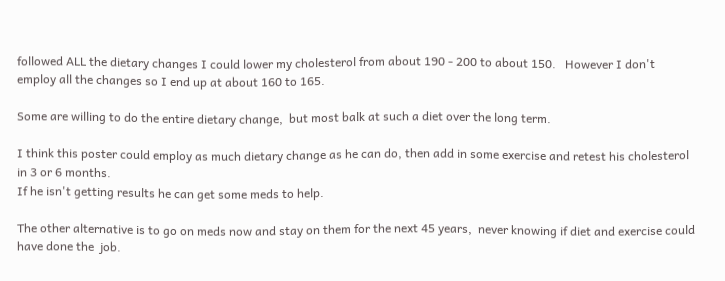followed ALL the dietary changes I could lower my cholesterol from about 190 - 200 to about 150.   However I don't employ all the changes so I end up at about 160 to 165.

Some are willing to do the entire dietary change,  but most balk at such a diet over the long term.

I think this poster could employ as much dietary change as he can do, then add in some exercise and retest his cholesterol in 3 or 6 months.
If he isn't getting results he can get some meds to help.

The other alternative is to go on meds now and stay on them for the next 45 years,  never knowing if diet and exercise could have done the  job.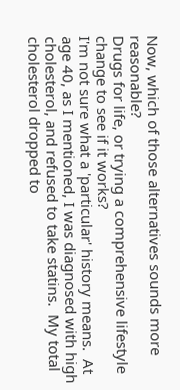Now, which of those alternatives sounds more reasonable?
Drugs for life, or trying a comprehensive lifestyle change to see if it works?
I'm not sure what a 'particular' history means.  At age 40, as I mentioned, I was diagnosed with high cholesterol, and refused to take statins.  My total cholesterol dropped to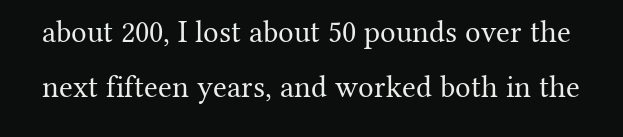about 200, I lost about 50 pounds over the next fifteen years, and worked both in the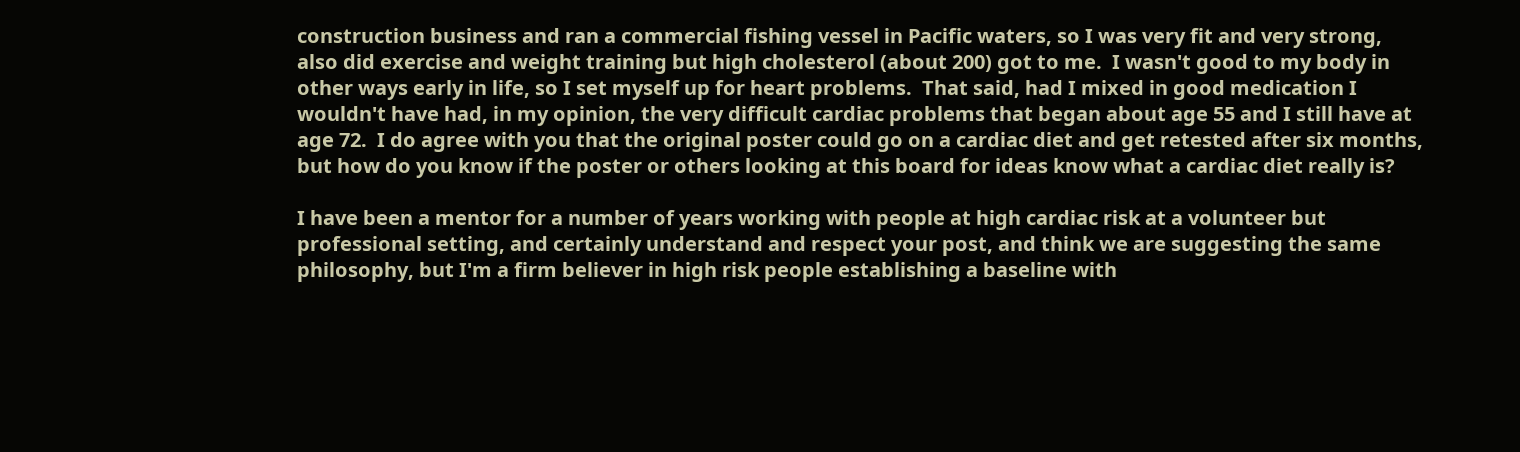construction business and ran a commercial fishing vessel in Pacific waters, so I was very fit and very strong, also did exercise and weight training but high cholesterol (about 200) got to me.  I wasn't good to my body in other ways early in life, so I set myself up for heart problems.  That said, had I mixed in good medication I wouldn't have had, in my opinion, the very difficult cardiac problems that began about age 55 and I still have at age 72.  I do agree with you that the original poster could go on a cardiac diet and get retested after six months, but how do you know if the poster or others looking at this board for ideas know what a cardiac diet really is?

I have been a mentor for a number of years working with people at high cardiac risk at a volunteer but professional setting, and certainly understand and respect your post, and think we are suggesting the same philosophy, but I'm a firm believer in high risk people establishing a baseline with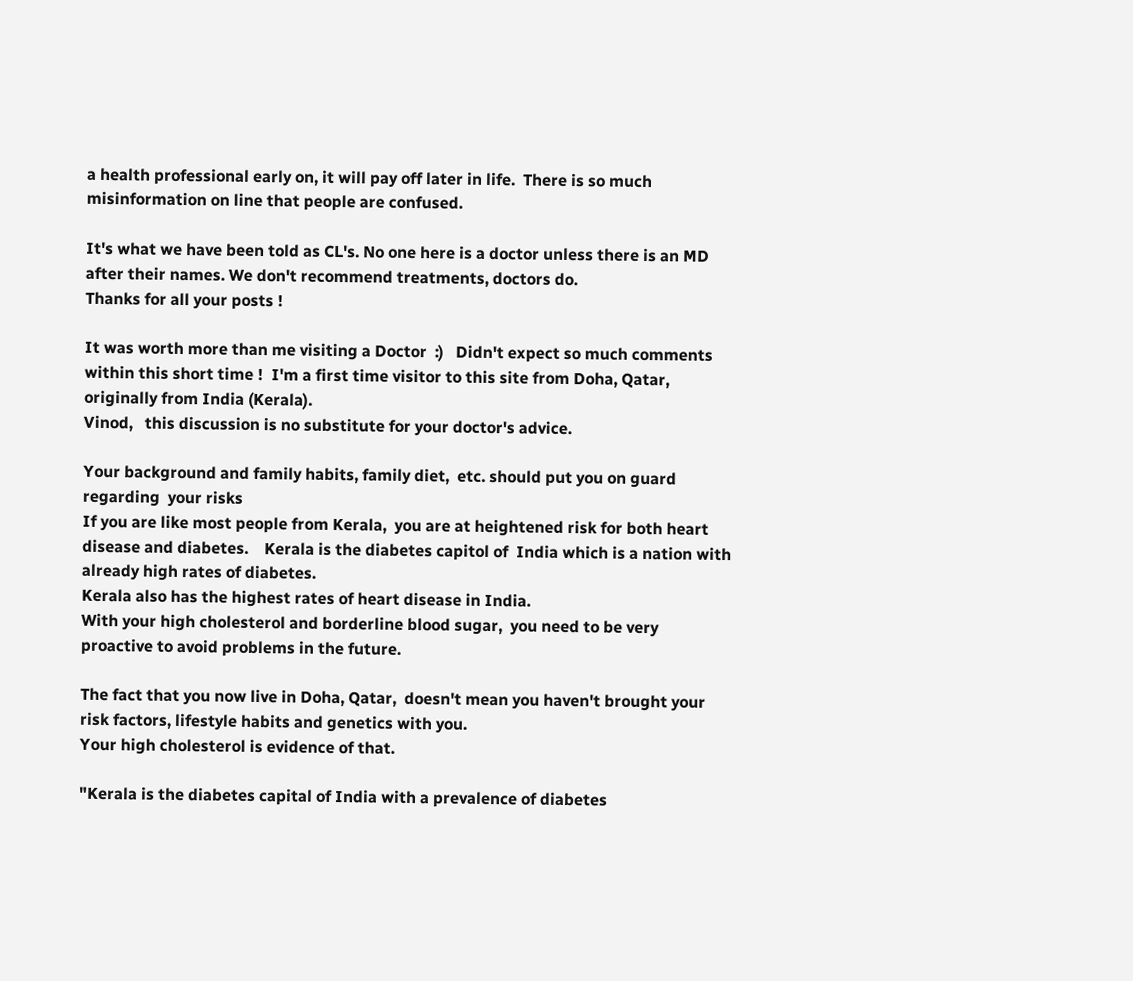a health professional early on, it will pay off later in life.  There is so much misinformation on line that people are confused.

It's what we have been told as CL's. No one here is a doctor unless there is an MD after their names. We don't recommend treatments, doctors do.
Thanks for all your posts !

It was worth more than me visiting a Doctor  :)   Didn't expect so much comments within this short time !  I'm a first time visitor to this site from Doha, Qatar, originally from India (Kerala).
Vinod,   this discussion is no substitute for your doctor's advice.

Your background and family habits, family diet,  etc. should put you on guard regarding  your risks
If you are like most people from Kerala,  you are at heightened risk for both heart disease and diabetes.    Kerala is the diabetes capitol of  India which is a nation with already high rates of diabetes.
Kerala also has the highest rates of heart disease in India.
With your high cholesterol and borderline blood sugar,  you need to be very proactive to avoid problems in the future.

The fact that you now live in Doha, Qatar,  doesn't mean you haven't brought your risk factors, lifestyle habits and genetics with you.
Your high cholesterol is evidence of that.

"Kerala is the diabetes capital of India with a prevalence of diabetes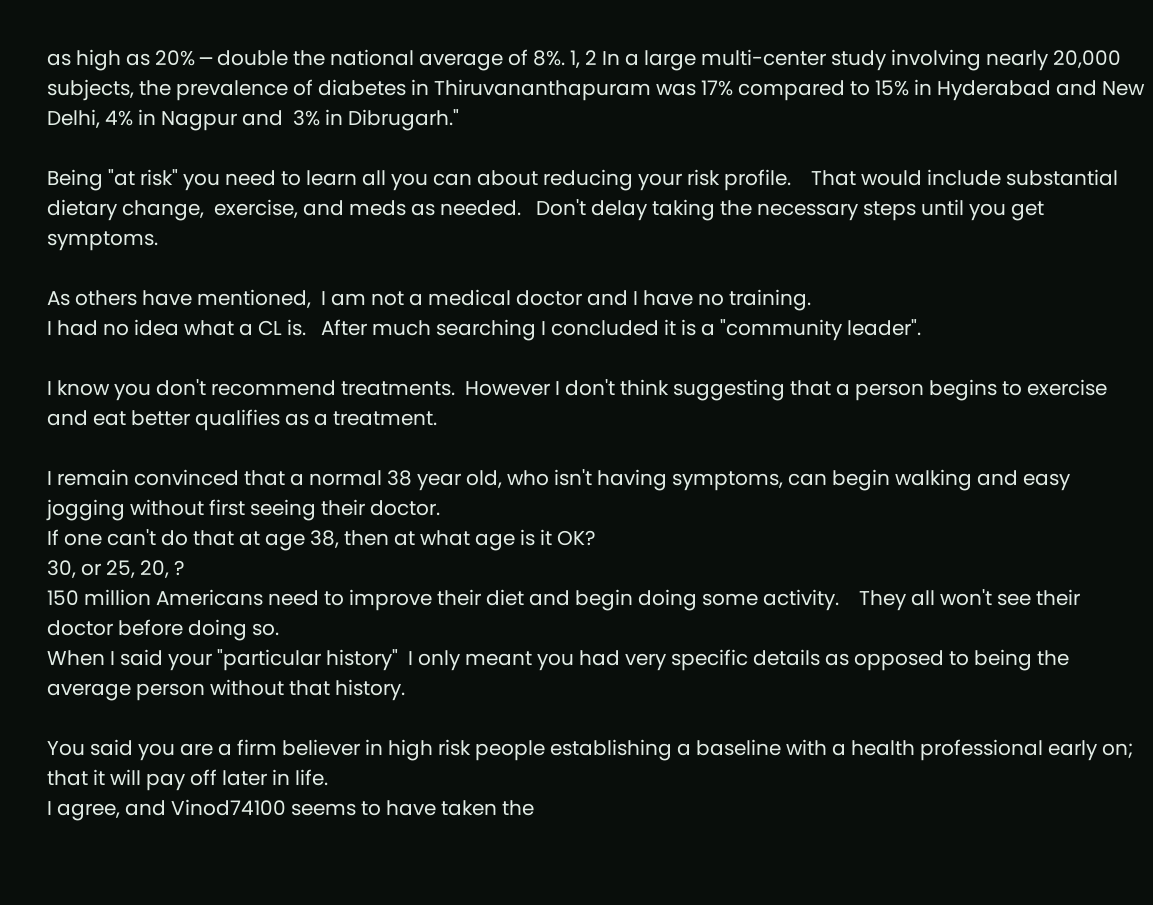as high as 20% ─ double the national average of 8%. 1, 2 In a large multi-center study involving nearly 20,000 subjects, the prevalence of diabetes in Thiruvananthapuram was 17% compared to 15% in Hyderabad and New Delhi, 4% in Nagpur and  3% in Dibrugarh."

Being "at risk" you need to learn all you can about reducing your risk profile.    That would include substantial dietary change,  exercise, and meds as needed.   Don't delay taking the necessary steps until you get symptoms.

As others have mentioned,  I am not a medical doctor and I have no training.
I had no idea what a CL is.   After much searching I concluded it is a "community leader".

I know you don't recommend treatments.  However I don't think suggesting that a person begins to exercise and eat better qualifies as a treatment.

I remain convinced that a normal 38 year old, who isn't having symptoms, can begin walking and easy jogging without first seeing their doctor.
If one can't do that at age 38, then at what age is it OK?
30, or 25, 20, ?
150 million Americans need to improve their diet and begin doing some activity.    They all won't see their doctor before doing so.
When I said your "particular history"  I only meant you had very specific details as opposed to being the average person without that history.

You said you are a firm believer in high risk people establishing a baseline with a health professional early on; that it will pay off later in life.
I agree, and Vinod74100 seems to have taken the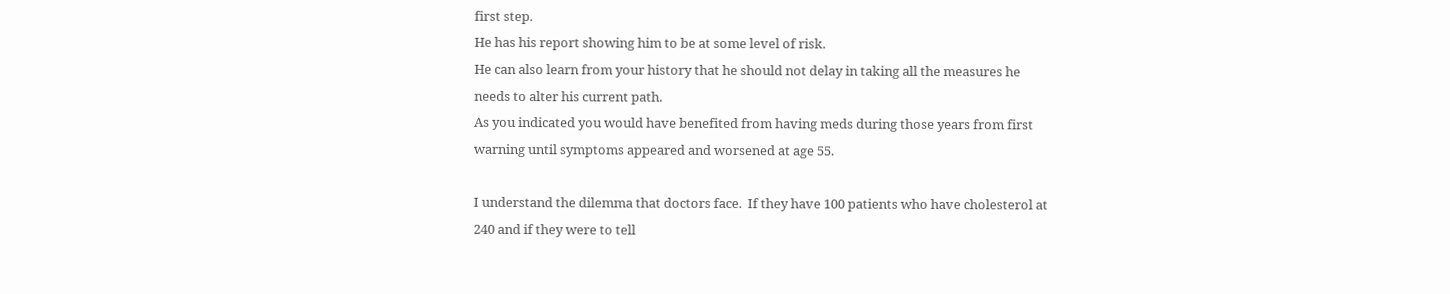first step.
He has his report showing him to be at some level of risk.
He can also learn from your history that he should not delay in taking all the measures he needs to alter his current path.
As you indicated you would have benefited from having meds during those years from first warning until symptoms appeared and worsened at age 55.

I understand the dilemma that doctors face.  If they have 100 patients who have cholesterol at 240 and if they were to tell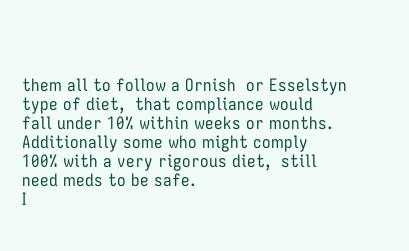them all to follow a Ornish  or Esselstyn type of diet,  that compliance would fall under 10% within weeks or months.   Additionally some who might comply 100% with a very rigorous diet,  still need meds to be safe.
I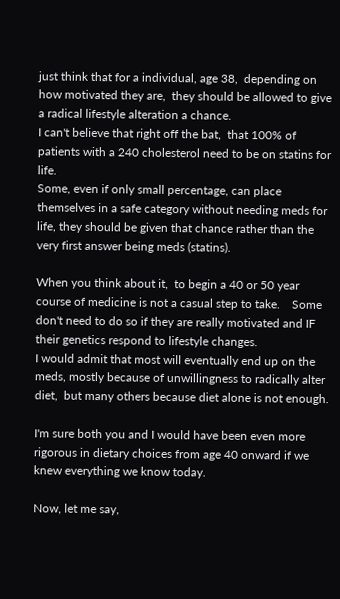just think that for a individual, age 38,  depending on how motivated they are,  they should be allowed to give a radical lifestyle alteration a chance.
I can't believe that right off the bat,  that 100% of patients with a 240 cholesterol need to be on statins for life.
Some, even if only small percentage, can place themselves in a safe category without needing meds for life, they should be given that chance rather than the very first answer being meds (statins).

When you think about it,  to begin a 40 or 50 year course of medicine is not a casual step to take.    Some don't need to do so if they are really motivated and IF their genetics respond to lifestyle changes.
I would admit that most will eventually end up on the meds, mostly because of unwillingness to radically alter diet,  but many others because diet alone is not enough.

I'm sure both you and I would have been even more rigorous in dietary choices from age 40 onward if we knew everything we know today.

Now, let me say,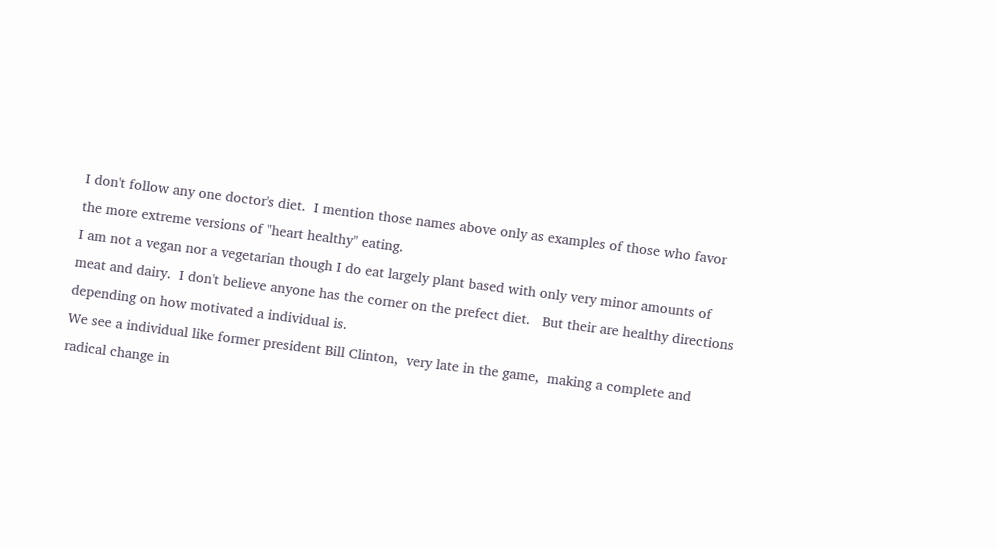I don't follow any one doctor's diet.  I mention those names above only as examples of those who favor the more extreme versions of "heart healthy" eating.
I am not a vegan nor a vegetarian though I do eat largely plant based with only very minor amounts of meat and dairy.  I don't believe anyone has the corner on the prefect diet.   But their are healthy directions depending on how motivated a individual is.
We see a individual like former president Bill Clinton,  very late in the game,  making a complete and radical change in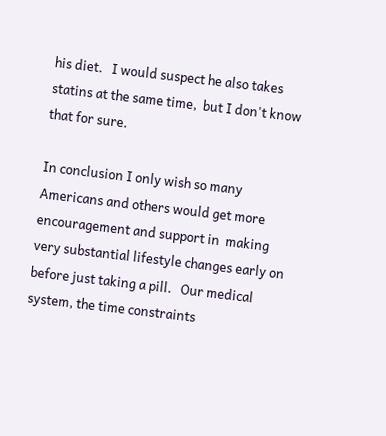his diet.   I would suspect he also takes statins at the same time,  but I don't know that for sure.

In conclusion I only wish so many Americans and others would get more encouragement and support in  making very substantial lifestyle changes early on before just taking a pill.   Our medical system, the time constraints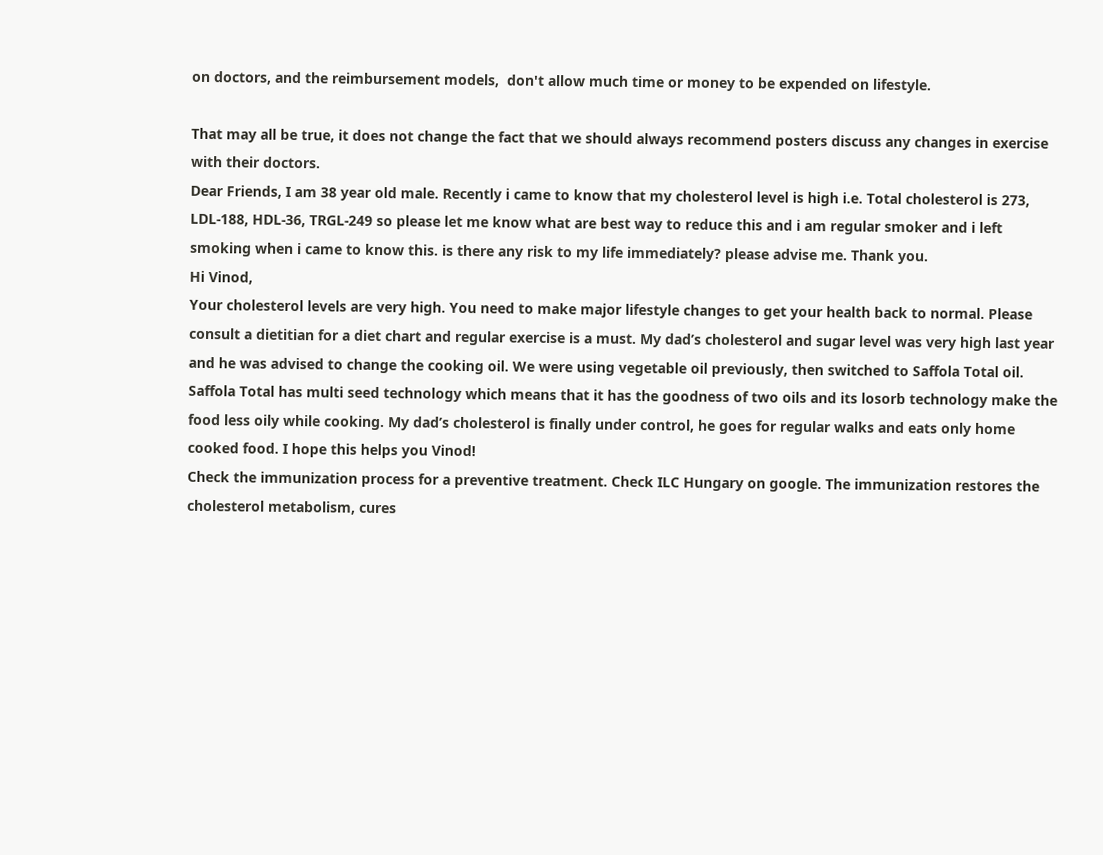on doctors, and the reimbursement models,  don't allow much time or money to be expended on lifestyle.

That may all be true, it does not change the fact that we should always recommend posters discuss any changes in exercise with their doctors.
Dear Friends, I am 38 year old male. Recently i came to know that my cholesterol level is high i.e. Total cholesterol is 273, LDL-188, HDL-36, TRGL-249 so please let me know what are best way to reduce this and i am regular smoker and i left smoking when i came to know this. is there any risk to my life immediately? please advise me. Thank you.
Hi Vinod,
Your cholesterol levels are very high. You need to make major lifestyle changes to get your health back to normal. Please consult a dietitian for a diet chart and regular exercise is a must. My dad’s cholesterol and sugar level was very high last year and he was advised to change the cooking oil. We were using vegetable oil previously, then switched to Saffola Total oil. Saffola Total has multi seed technology which means that it has the goodness of two oils and its losorb technology make the food less oily while cooking. My dad’s cholesterol is finally under control, he goes for regular walks and eats only home cooked food. I hope this helps you Vinod!
Check the immunization process for a preventive treatment. Check ILC Hungary on google. The immunization restores the cholesterol metabolism, cures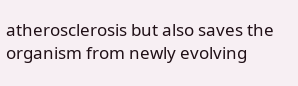atherosclerosis but also saves the organism from newly evolving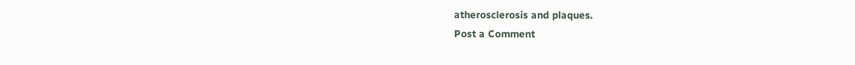atherosclerosis and plaques.
Post a Comment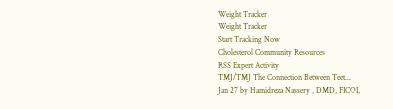Weight Tracker
Weight Tracker
Start Tracking Now
Cholesterol Community Resources
RSS Expert Activity
TMJ/TMJ The Connection Between Teet...
Jan 27 by Hamidreza Nassery , DMD, FICOI,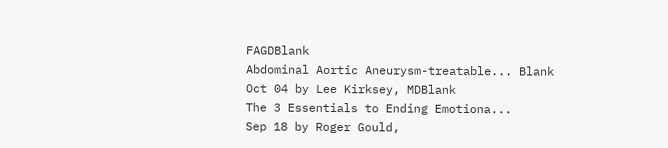FAGDBlank
Abdominal Aortic Aneurysm-treatable... Blank
Oct 04 by Lee Kirksey, MDBlank
The 3 Essentials to Ending Emotiona...
Sep 18 by Roger Gould,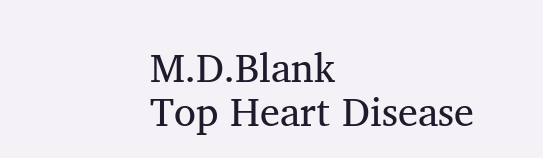M.D.Blank
Top Heart Disease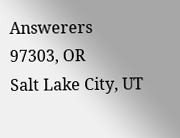Answerers
97303, OR
Salt Lake City, UT